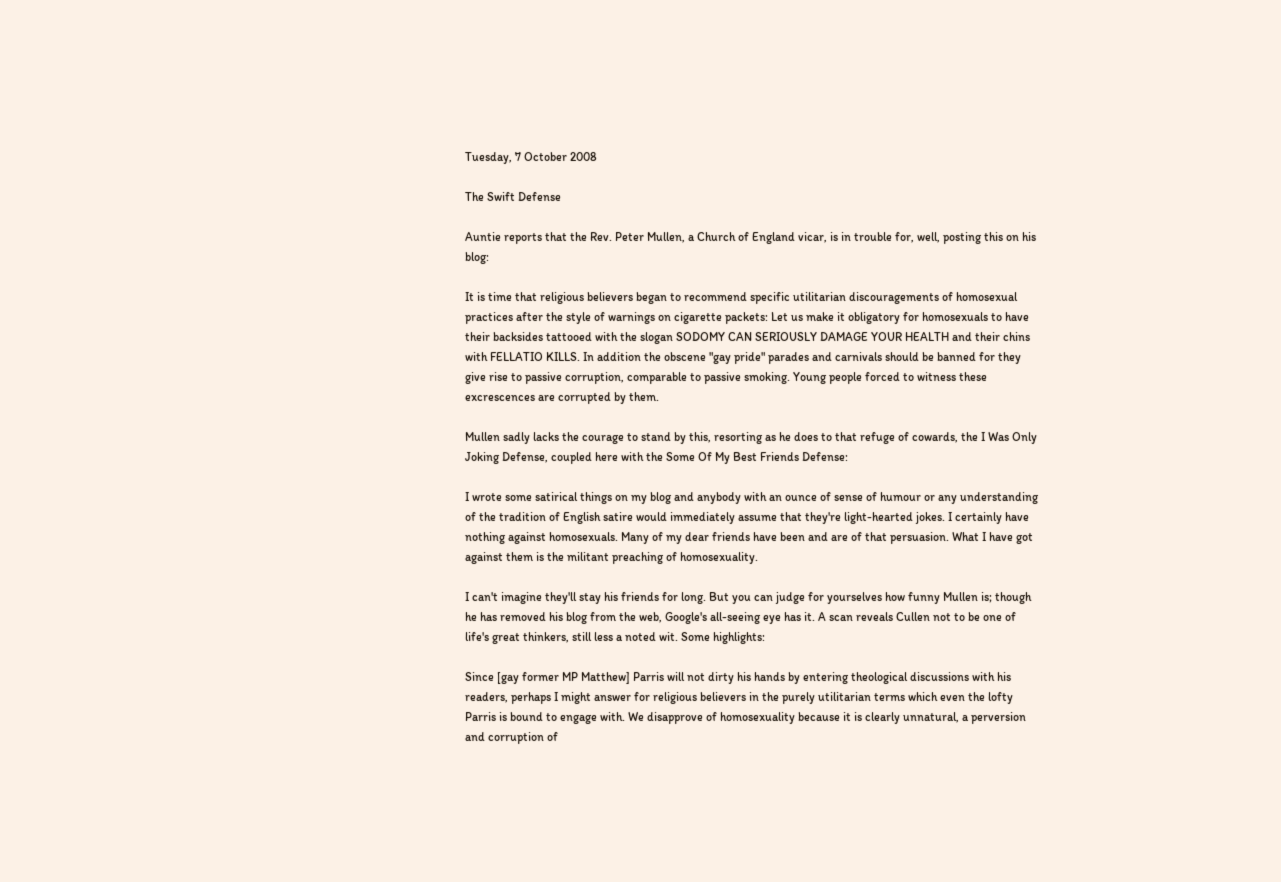Tuesday, 7 October 2008

The Swift Defense

Auntie reports that the Rev. Peter Mullen, a Church of England vicar, is in trouble for, well, posting this on his blog:

It is time that religious believers began to recommend specific utilitarian discouragements of homosexual practices after the style of warnings on cigarette packets: Let us make it obligatory for homosexuals to have their backsides tattooed with the slogan SODOMY CAN SERIOUSLY DAMAGE YOUR HEALTH and their chins with FELLATIO KILLS. In addition the obscene "gay pride" parades and carnivals should be banned for they give rise to passive corruption, comparable to passive smoking. Young people forced to witness these excrescences are corrupted by them.

Mullen sadly lacks the courage to stand by this, resorting as he does to that refuge of cowards, the I Was Only Joking Defense, coupled here with the Some Of My Best Friends Defense:

I wrote some satirical things on my blog and anybody with an ounce of sense of humour or any understanding of the tradition of English satire would immediately assume that they're light-hearted jokes. I certainly have nothing against homosexuals. Many of my dear friends have been and are of that persuasion. What I have got against them is the militant preaching of homosexuality.

I can't imagine they'll stay his friends for long. But you can judge for yourselves how funny Mullen is; though he has removed his blog from the web, Google's all-seeing eye has it. A scan reveals Cullen not to be one of life's great thinkers, still less a noted wit. Some highlights:

Since [gay former MP Matthew] Parris will not dirty his hands by entering theological discussions with his readers, perhaps I might answer for religious believers in the purely utilitarian terms which even the lofty Parris is bound to engage with. We disapprove of homosexuality because it is clearly unnatural, a perversion and corruption of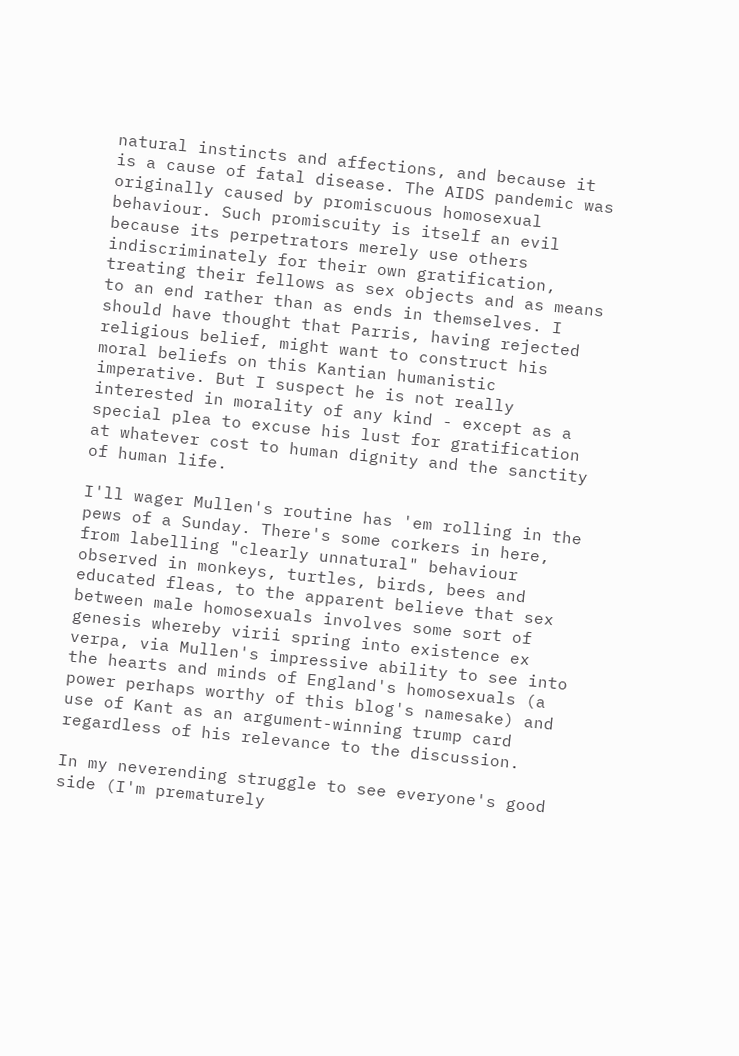natural instincts and affections, and because it is a cause of fatal disease. The AIDS pandemic was originally caused by promiscuous homosexual behaviour. Such promiscuity is itself an evil because its perpetrators merely use others indiscriminately for their own gratification, treating their fellows as sex objects and as means to an end rather than as ends in themselves. I should have thought that Parris, having rejected religious belief, might want to construct his moral beliefs on this Kantian humanistic imperative. But I suspect he is not really interested in morality of any kind - except as a special plea to excuse his lust for gratification at whatever cost to human dignity and the sanctity of human life.

I'll wager Mullen's routine has 'em rolling in the pews of a Sunday. There's some corkers in here, from labelling "clearly unnatural" behaviour observed in monkeys, turtles, birds, bees and educated fleas, to the apparent believe that sex between male homosexuals involves some sort of genesis whereby virii spring into existence ex verpa, via Mullen's impressive ability to see into the hearts and minds of England's homosexuals (a power perhaps worthy of this blog's namesake) and use of Kant as an argument-winning trump card regardless of his relevance to the discussion.

In my neverending struggle to see everyone's good side (I'm prematurely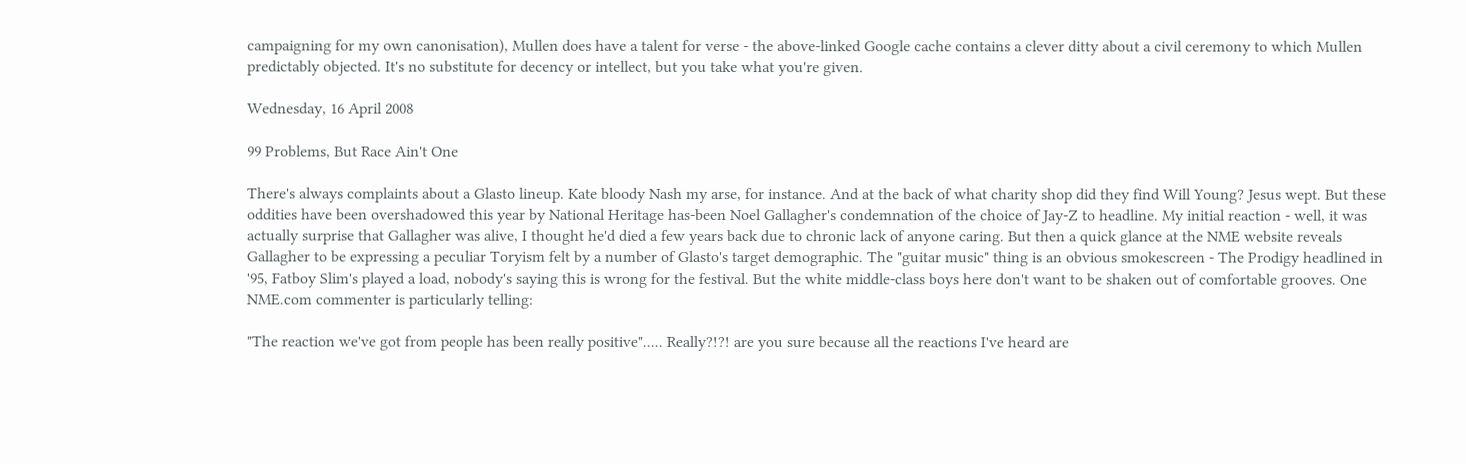campaigning for my own canonisation), Mullen does have a talent for verse - the above-linked Google cache contains a clever ditty about a civil ceremony to which Mullen predictably objected. It's no substitute for decency or intellect, but you take what you're given.

Wednesday, 16 April 2008

99 Problems, But Race Ain't One

There's always complaints about a Glasto lineup. Kate bloody Nash my arse, for instance. And at the back of what charity shop did they find Will Young? Jesus wept. But these oddities have been overshadowed this year by National Heritage has-been Noel Gallagher's condemnation of the choice of Jay-Z to headline. My initial reaction - well, it was actually surprise that Gallagher was alive, I thought he'd died a few years back due to chronic lack of anyone caring. But then a quick glance at the NME website reveals Gallagher to be expressing a peculiar Toryism felt by a number of Glasto's target demographic. The "guitar music" thing is an obvious smokescreen - The Prodigy headlined in '95, Fatboy Slim's played a load, nobody's saying this is wrong for the festival. But the white middle-class boys here don't want to be shaken out of comfortable grooves. One NME.com commenter is particularly telling:

"The reaction we've got from people has been really positive"..... Really?!?! are you sure because all the reactions I've heard are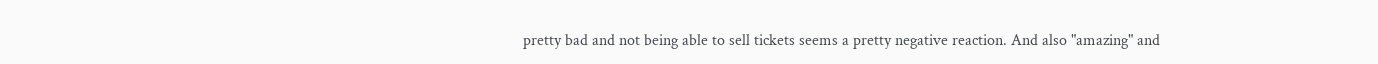pretty bad and not being able to sell tickets seems a pretty negative reaction. And also "amazing" and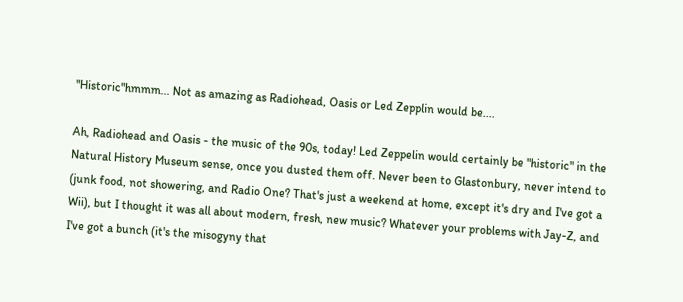"Historic"hmmm... Not as amazing as Radiohead, Oasis or Led Zepplin would be....

Ah, Radiohead and Oasis - the music of the 90s, today! Led Zeppelin would certainly be "historic" in the Natural History Museum sense, once you dusted them off. Never been to Glastonbury, never intend to (junk food, not showering, and Radio One? That's just a weekend at home, except it's dry and I've got a Wii), but I thought it was all about modern, fresh, new music? Whatever your problems with Jay-Z, and I've got a bunch (it's the misogyny that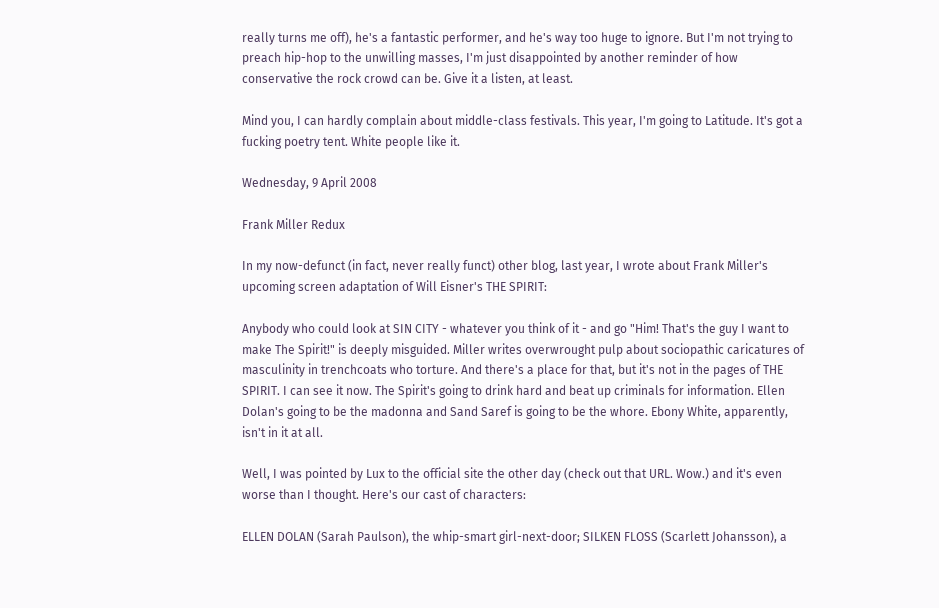really turns me off), he's a fantastic performer, and he's way too huge to ignore. But I'm not trying to preach hip-hop to the unwilling masses, I'm just disappointed by another reminder of how conservative the rock crowd can be. Give it a listen, at least.

Mind you, I can hardly complain about middle-class festivals. This year, I'm going to Latitude. It's got a fucking poetry tent. White people like it.

Wednesday, 9 April 2008

Frank Miller Redux

In my now-defunct (in fact, never really funct) other blog, last year, I wrote about Frank Miller's upcoming screen adaptation of Will Eisner's THE SPIRIT:

Anybody who could look at SIN CITY - whatever you think of it - and go "Him! That's the guy I want to make The Spirit!" is deeply misguided. Miller writes overwrought pulp about sociopathic caricatures of masculinity in trenchcoats who torture. And there's a place for that, but it's not in the pages of THE SPIRIT. I can see it now. The Spirit's going to drink hard and beat up criminals for information. Ellen Dolan's going to be the madonna and Sand Saref is going to be the whore. Ebony White, apparently, isn't in it at all.

Well, I was pointed by Lux to the official site the other day (check out that URL. Wow.) and it's even worse than I thought. Here's our cast of characters:

ELLEN DOLAN (Sarah Paulson), the whip-smart girl-next-door; SILKEN FLOSS (Scarlett Johansson), a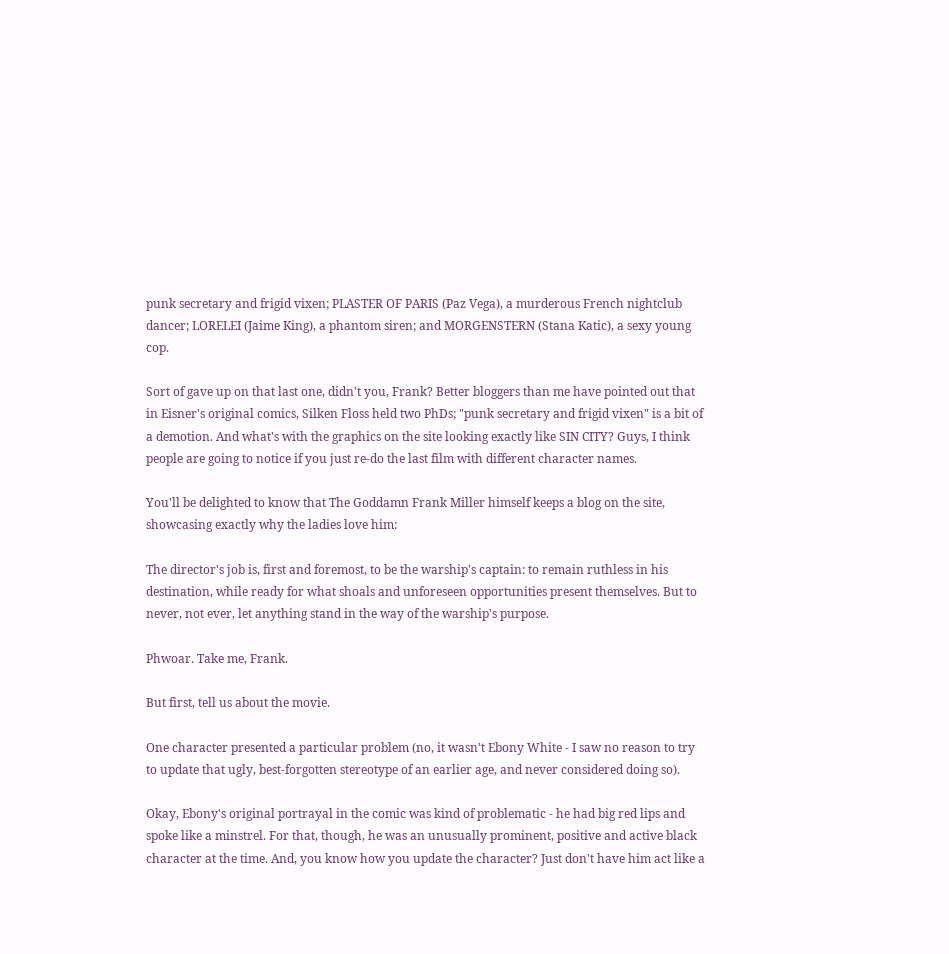punk secretary and frigid vixen; PLASTER OF PARIS (Paz Vega), a murderous French nightclub dancer; LORELEI (Jaime King), a phantom siren; and MORGENSTERN (Stana Katic), a sexy young cop.

Sort of gave up on that last one, didn't you, Frank? Better bloggers than me have pointed out that in Eisner's original comics, Silken Floss held two PhDs; "punk secretary and frigid vixen" is a bit of a demotion. And what's with the graphics on the site looking exactly like SIN CITY? Guys, I think people are going to notice if you just re-do the last film with different character names.

You'll be delighted to know that The Goddamn Frank Miller himself keeps a blog on the site, showcasing exactly why the ladies love him:

The director's job is, first and foremost, to be the warship's captain: to remain ruthless in his destination, while ready for what shoals and unforeseen opportunities present themselves. But to never, not ever, let anything stand in the way of the warship's purpose.

Phwoar. Take me, Frank.

But first, tell us about the movie.

One character presented a particular problem (no, it wasn't Ebony White - I saw no reason to try to update that ugly, best-forgotten stereotype of an earlier age, and never considered doing so).

Okay, Ebony's original portrayal in the comic was kind of problematic - he had big red lips and spoke like a minstrel. For that, though, he was an unusually prominent, positive and active black character at the time. And, you know how you update the character? Just don't have him act like a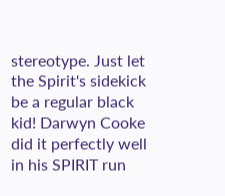stereotype. Just let the Spirit's sidekick be a regular black kid! Darwyn Cooke did it perfectly well in his SPIRIT run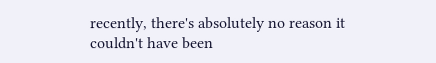recently, there's absolutely no reason it couldn't have been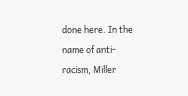done here. In the name of anti-racism, Miller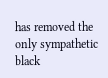has removed the only sympathetic black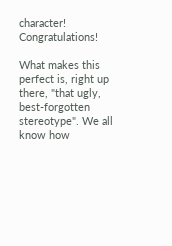character! Congratulations!

What makes this perfect is, right up there, "that ugly, best-forgotten stereotype". We all know how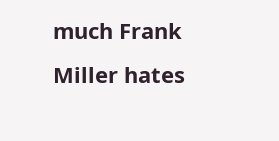much Frank Miller hates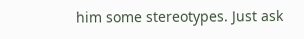him some stereotypes. Just ask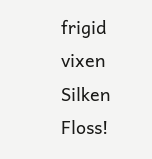frigid vixen Silken Floss!